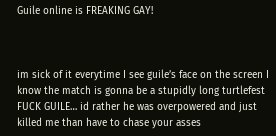Guile online is FREAKING GAY!



im sick of it everytime I see guile’s face on the screen I know the match is gonna be a stupidly long turtlefest FUCK GUILE… id rather he was overpowered and just killed me than have to chase your asses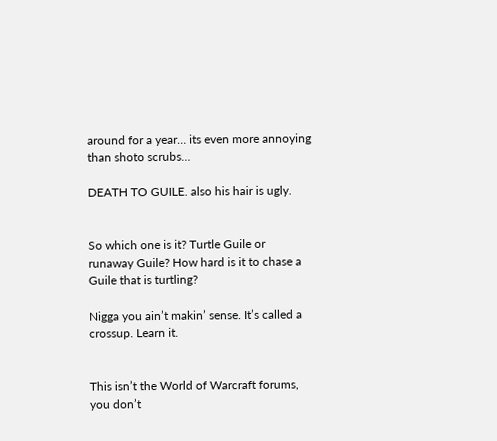around for a year… its even more annoying than shoto scrubs…

DEATH TO GUILE. also his hair is ugly.


So which one is it? Turtle Guile or runaway Guile? How hard is it to chase a Guile that is turtling?

Nigga you ain’t makin’ sense. It’s called a crossup. Learn it.


This isn’t the World of Warcraft forums, you don’t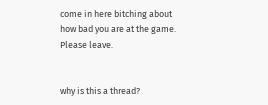come in here bitching about how bad you are at the game. Please leave.


why is this a thread?